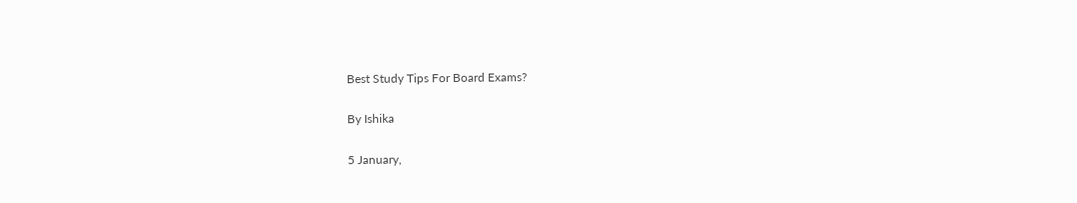Best Study Tips For Board Exams?

By Ishika

5 January,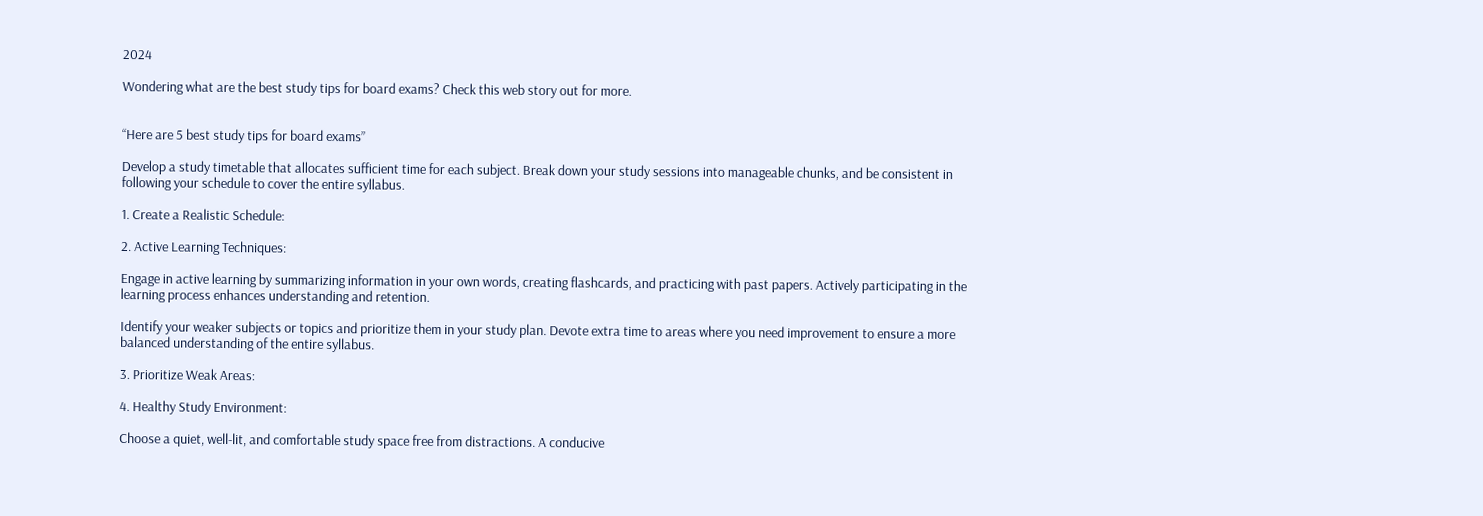2024

Wondering what are the best study tips for board exams? Check this web story out for more.


“Here are 5 best study tips for board exams”

Develop a study timetable that allocates sufficient time for each subject. Break down your study sessions into manageable chunks, and be consistent in following your schedule to cover the entire syllabus.

1. Create a Realistic Schedule:

2. Active Learning Techniques:

Engage in active learning by summarizing information in your own words, creating flashcards, and practicing with past papers. Actively participating in the learning process enhances understanding and retention.

Identify your weaker subjects or topics and prioritize them in your study plan. Devote extra time to areas where you need improvement to ensure a more balanced understanding of the entire syllabus.

3. Prioritize Weak Areas:

4. Healthy Study Environment:

Choose a quiet, well-lit, and comfortable study space free from distractions. A conducive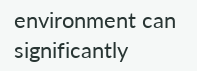environment can significantly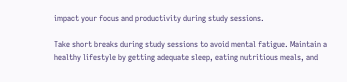impact your focus and productivity during study sessions.

Take short breaks during study sessions to avoid mental fatigue. Maintain a healthy lifestyle by getting adequate sleep, eating nutritious meals, and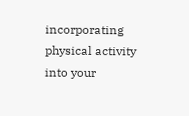incorporating physical activity into your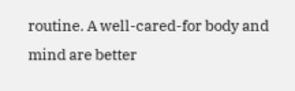routine. A well-cared-for body and mind are better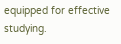equipped for effective studying.